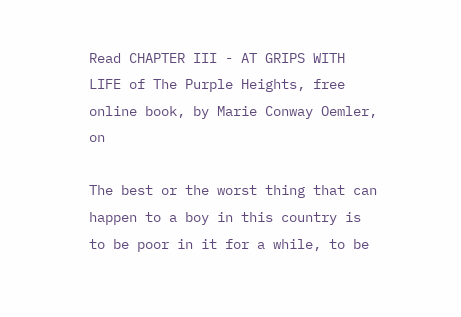Read CHAPTER III - AT GRIPS WITH LIFE of The Purple Heights, free online book, by Marie Conway Oemler, on

The best or the worst thing that can happen to a boy in this country is to be poor in it for a while, to be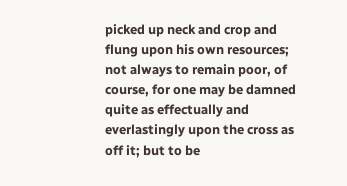picked up neck and crop and flung upon his own resources; not always to remain poor, of course, for one may be damned quite as effectually and everlastingly upon the cross as off it; but to be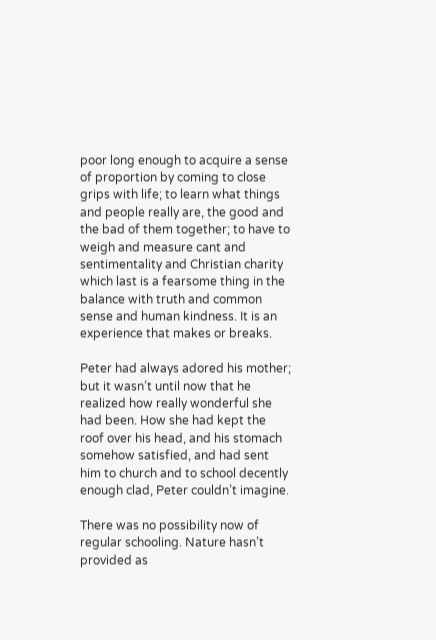poor long enough to acquire a sense of proportion by coming to close grips with life; to learn what things and people really are, the good and the bad of them together; to have to weigh and measure cant and sentimentality and Christian charity which last is a fearsome thing in the balance with truth and common sense and human kindness. It is an experience that makes or breaks.

Peter had always adored his mother; but it wasn’t until now that he realized how really wonderful she had been. How she had kept the roof over his head, and his stomach somehow satisfied, and had sent him to church and to school decently enough clad, Peter couldn’t imagine.

There was no possibility now of regular schooling. Nature hasn’t provided as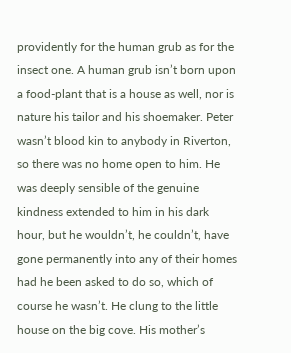providently for the human grub as for the insect one. A human grub isn’t born upon a food-plant that is a house as well, nor is nature his tailor and his shoemaker. Peter wasn’t blood kin to anybody in Riverton, so there was no home open to him. He was deeply sensible of the genuine kindness extended to him in his dark hour, but he wouldn’t, he couldn’t, have gone permanently into any of their homes had he been asked to do so, which of course he wasn’t. He clung to the little house on the big cove. His mother’s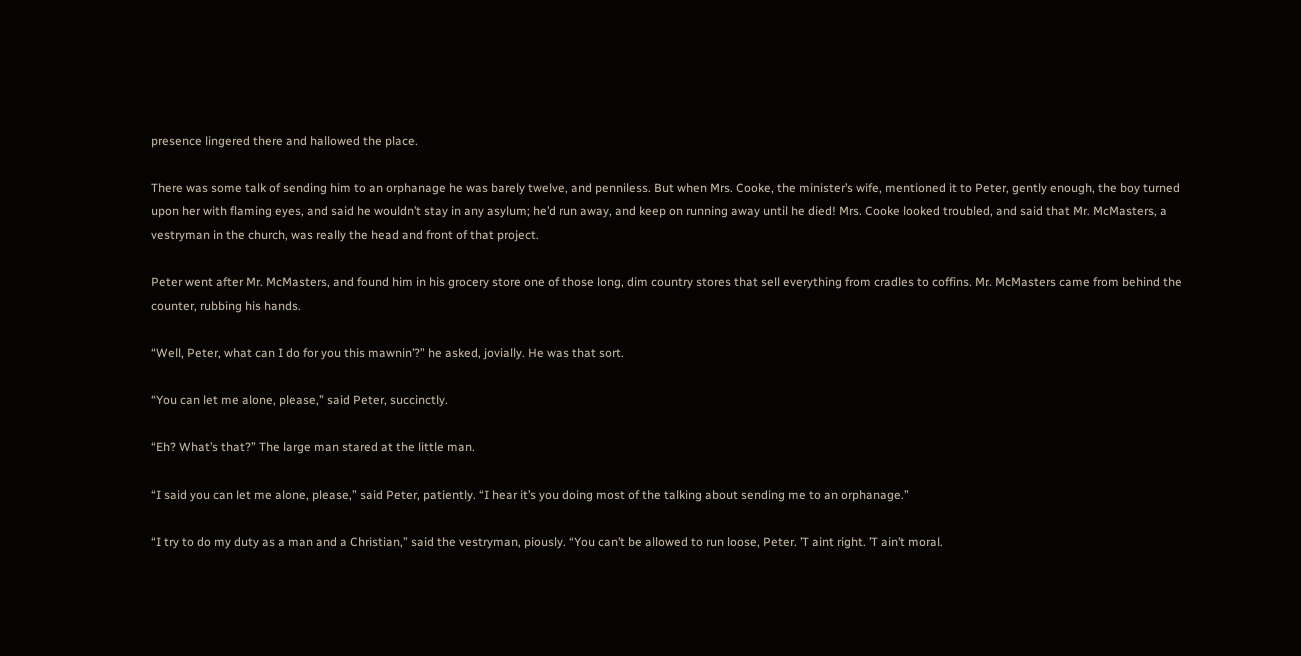presence lingered there and hallowed the place.

There was some talk of sending him to an orphanage he was barely twelve, and penniless. But when Mrs. Cooke, the minister’s wife, mentioned it to Peter, gently enough, the boy turned upon her with flaming eyes, and said he wouldn’t stay in any asylum; he’d run away, and keep on running away until he died! Mrs. Cooke looked troubled, and said that Mr. McMasters, a vestryman in the church, was really the head and front of that project.

Peter went after Mr. McMasters, and found him in his grocery store one of those long, dim country stores that sell everything from cradles to coffins. Mr. McMasters came from behind the counter, rubbing his hands.

“Well, Peter, what can I do for you this mawnin’?” he asked, jovially. He was that sort.

“You can let me alone, please,” said Peter, succinctly.

“Eh? What’s that?” The large man stared at the little man.

“I said you can let me alone, please,” said Peter, patiently. “I hear it’s you doing most of the talking about sending me to an orphanage.”

“I try to do my duty as a man and a Christian,” said the vestryman, piously. “You can’t be allowed to run loose, Peter. ’T aint right. ’T ain’t moral.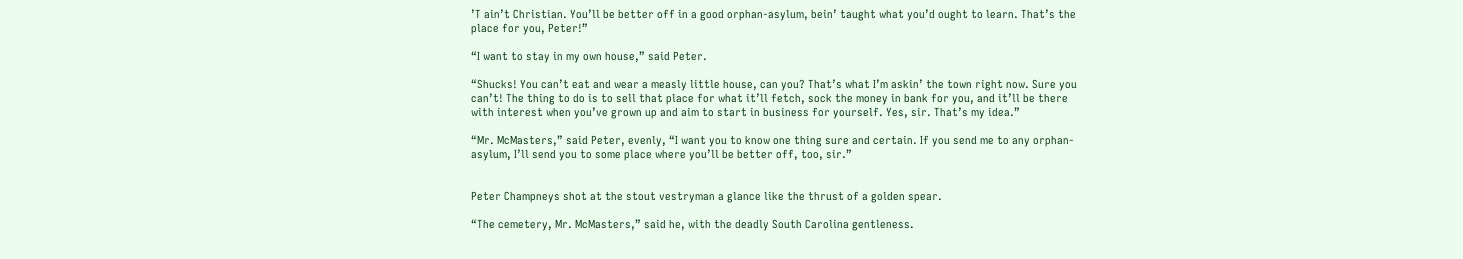’T ain’t Christian. You’ll be better off in a good orphan-asylum, bein’ taught what you’d ought to learn. That’s the place for you, Peter!”

“I want to stay in my own house,” said Peter.

“Shucks! You can’t eat and wear a measly little house, can you? That’s what I’m askin’ the town right now. Sure you can’t! The thing to do is to sell that place for what it’ll fetch, sock the money in bank for you, and it’ll be there with interest when you’ve grown up and aim to start in business for yourself. Yes, sir. That’s my idea.”

“Mr. McMasters,” said Peter, evenly, “I want you to know one thing sure and certain. If you send me to any orphan-asylum, I’ll send you to some place where you’ll be better off, too, sir.”


Peter Champneys shot at the stout vestryman a glance like the thrust of a golden spear.

“The cemetery, Mr. McMasters,” said he, with the deadly South Carolina gentleness.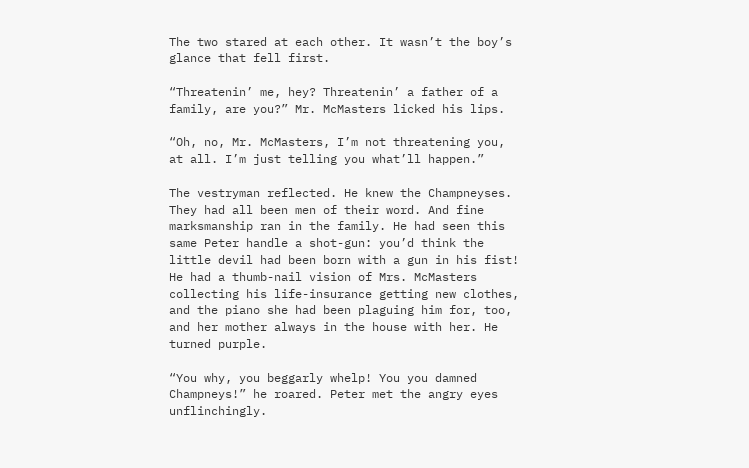The two stared at each other. It wasn’t the boy’s glance that fell first.

“Threatenin’ me, hey? Threatenin’ a father of a family, are you?” Mr. McMasters licked his lips.

“Oh, no, Mr. McMasters, I’m not threatening you, at all. I’m just telling you what’ll happen.”

The vestryman reflected. He knew the Champneyses. They had all been men of their word. And fine marksmanship ran in the family. He had seen this same Peter handle a shot-gun: you’d think the little devil had been born with a gun in his fist! He had a thumb-nail vision of Mrs. McMasters collecting his life-insurance getting new clothes, and the piano she had been plaguing him for, too, and her mother always in the house with her. He turned purple.

“You why, you beggarly whelp! You you damned Champneys!” he roared. Peter met the angry eyes unflinchingly.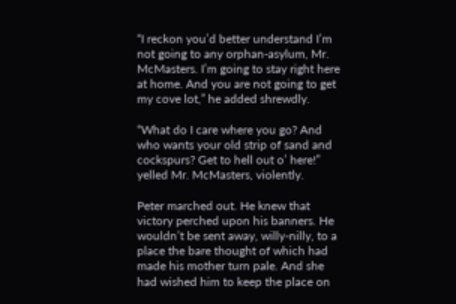“I reckon you’d better understand I’m not going to any orphan-asylum, Mr. McMasters. I’m going to stay right here at home. And you are not going to get my cove lot,” he added shrewdly.

“What do I care where you go? And who wants your old strip of sand and cockspurs? Get to hell out o’ here!” yelled Mr. McMasters, violently.

Peter marched out. He knew that victory perched upon his banners. He wouldn’t be sent away, willy-nilly, to a place the bare thought of which had made his mother turn pale. And she had wished him to keep the place on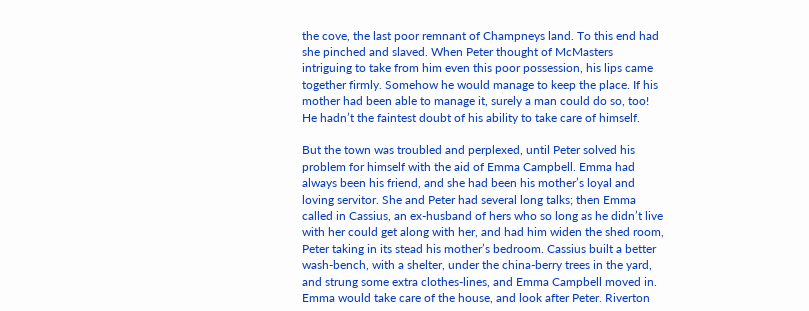the cove, the last poor remnant of Champneys land. To this end had she pinched and slaved. When Peter thought of McMasters intriguing to take from him even this poor possession, his lips came together firmly. Somehow he would manage to keep the place. If his mother had been able to manage it, surely a man could do so, too! He hadn’t the faintest doubt of his ability to take care of himself.

But the town was troubled and perplexed, until Peter solved his problem for himself with the aid of Emma Campbell. Emma had always been his friend, and she had been his mother’s loyal and loving servitor. She and Peter had several long talks; then Emma called in Cassius, an ex-husband of hers who so long as he didn’t live with her could get along with her, and had him widen the shed room, Peter taking in its stead his mother’s bedroom. Cassius built a better wash-bench, with a shelter, under the china-berry trees in the yard, and strung some extra clothes-lines, and Emma Campbell moved in. Emma would take care of the house, and look after Peter. Riverton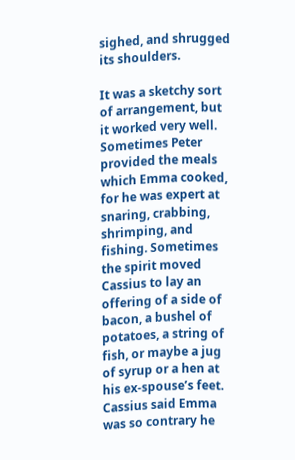sighed, and shrugged its shoulders.

It was a sketchy sort of arrangement, but it worked very well. Sometimes Peter provided the meals which Emma cooked, for he was expert at snaring, crabbing, shrimping, and fishing. Sometimes the spirit moved Cassius to lay an offering of a side of bacon, a bushel of potatoes, a string of fish, or maybe a jug of syrup or a hen at his ex-spouse’s feet. Cassius said Emma was so contrary he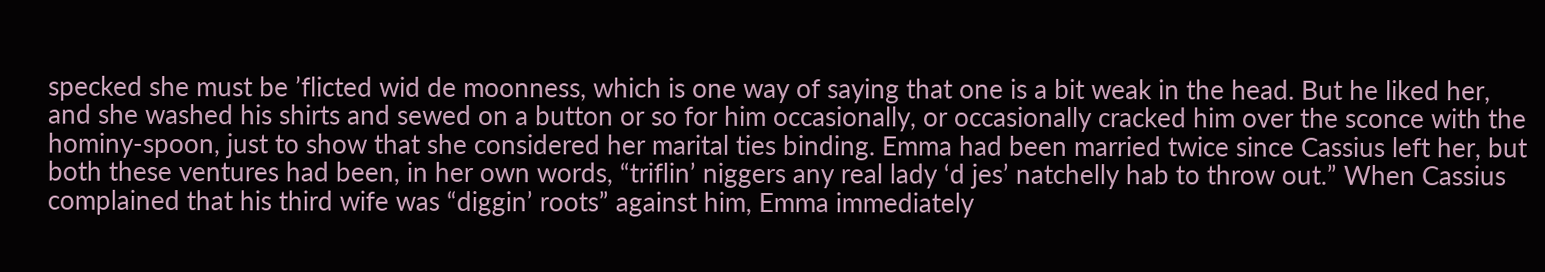specked she must be ’flicted wid de moonness, which is one way of saying that one is a bit weak in the head. But he liked her, and she washed his shirts and sewed on a button or so for him occasionally, or occasionally cracked him over the sconce with the hominy-spoon, just to show that she considered her marital ties binding. Emma had been married twice since Cassius left her, but both these ventures had been, in her own words, “triflin’ niggers any real lady ‘d jes’ natchelly hab to throw out.” When Cassius complained that his third wife was “diggin’ roots” against him, Emma immediately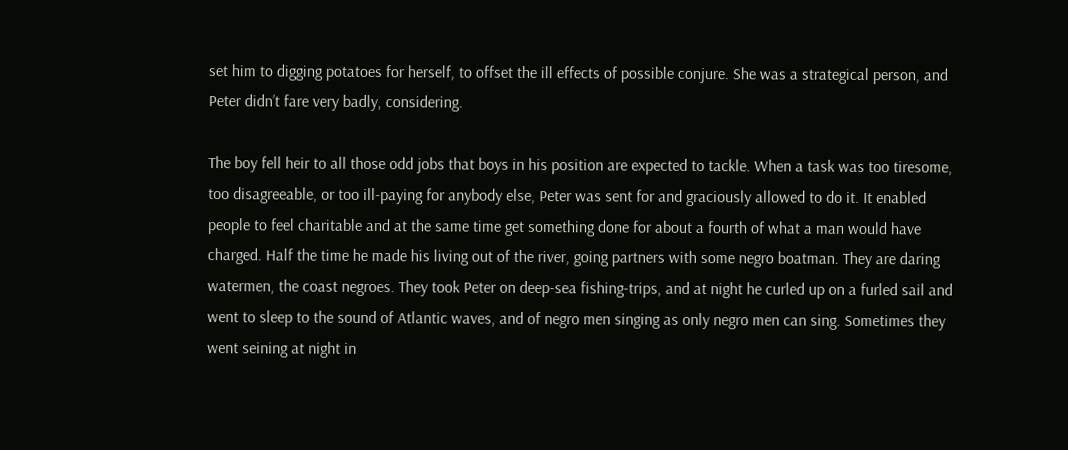set him to digging potatoes for herself, to offset the ill effects of possible conjure. She was a strategical person, and Peter didn’t fare very badly, considering.

The boy fell heir to all those odd jobs that boys in his position are expected to tackle. When a task was too tiresome, too disagreeable, or too ill-paying for anybody else, Peter was sent for and graciously allowed to do it. It enabled people to feel charitable and at the same time get something done for about a fourth of what a man would have charged. Half the time he made his living out of the river, going partners with some negro boatman. They are daring watermen, the coast negroes. They took Peter on deep-sea fishing-trips, and at night he curled up on a furled sail and went to sleep to the sound of Atlantic waves, and of negro men singing as only negro men can sing. Sometimes they went seining at night in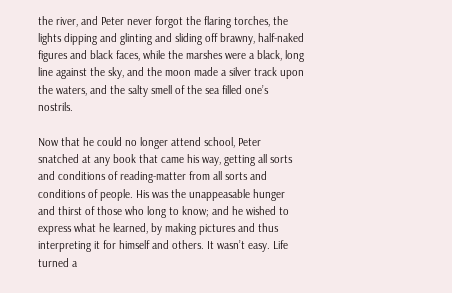the river, and Peter never forgot the flaring torches, the lights dipping and glinting and sliding off brawny, half-naked figures and black faces, while the marshes were a black, long line against the sky, and the moon made a silver track upon the waters, and the salty smell of the sea filled one’s nostrils.

Now that he could no longer attend school, Peter snatched at any book that came his way, getting all sorts and conditions of reading-matter from all sorts and conditions of people. His was the unappeasable hunger and thirst of those who long to know; and he wished to express what he learned, by making pictures and thus interpreting it for himself and others. It wasn’t easy. Life turned a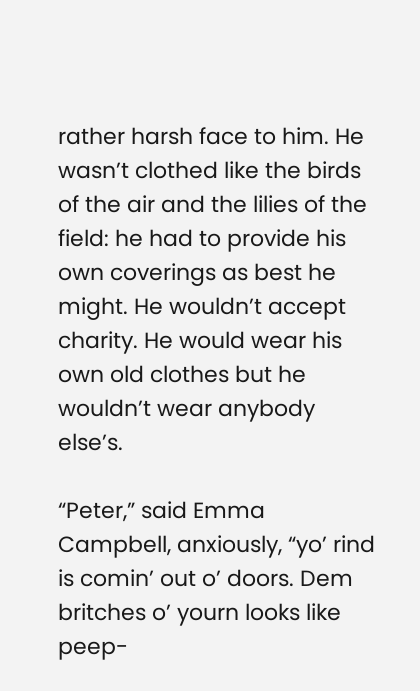rather harsh face to him. He wasn’t clothed like the birds of the air and the lilies of the field: he had to provide his own coverings as best he might. He wouldn’t accept charity. He would wear his own old clothes but he wouldn’t wear anybody else’s.

“Peter,” said Emma Campbell, anxiously, “yo’ rind is comin’ out o’ doors. Dem britches o’ yourn looks like peep-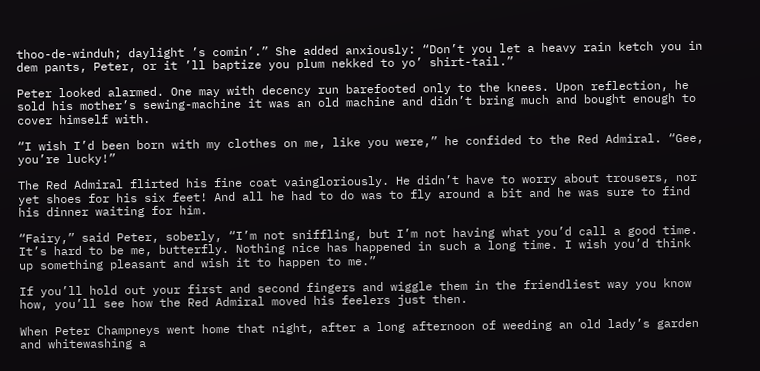thoo-de-winduh; daylight ’s comin’.” She added anxiously: “Don’t you let a heavy rain ketch you in dem pants, Peter, or it ’ll baptize you plum nekked to yo’ shirt-tail.”

Peter looked alarmed. One may with decency run barefooted only to the knees. Upon reflection, he sold his mother’s sewing-machine it was an old machine and didn’t bring much and bought enough to cover himself with.

“I wish I’d been born with my clothes on me, like you were,” he confided to the Red Admiral. “Gee, you’re lucky!”

The Red Admiral flirted his fine coat vaingloriously. He didn’t have to worry about trousers, nor yet shoes for his six feet! And all he had to do was to fly around a bit and he was sure to find his dinner waiting for him.

“Fairy,” said Peter, soberly, “I’m not sniffling, but I’m not having what you’d call a good time. It’s hard to be me, butterfly. Nothing nice has happened in such a long time. I wish you’d think up something pleasant and wish it to happen to me.”

If you’ll hold out your first and second fingers and wiggle them in the friendliest way you know how, you’ll see how the Red Admiral moved his feelers just then.

When Peter Champneys went home that night, after a long afternoon of weeding an old lady’s garden and whitewashing a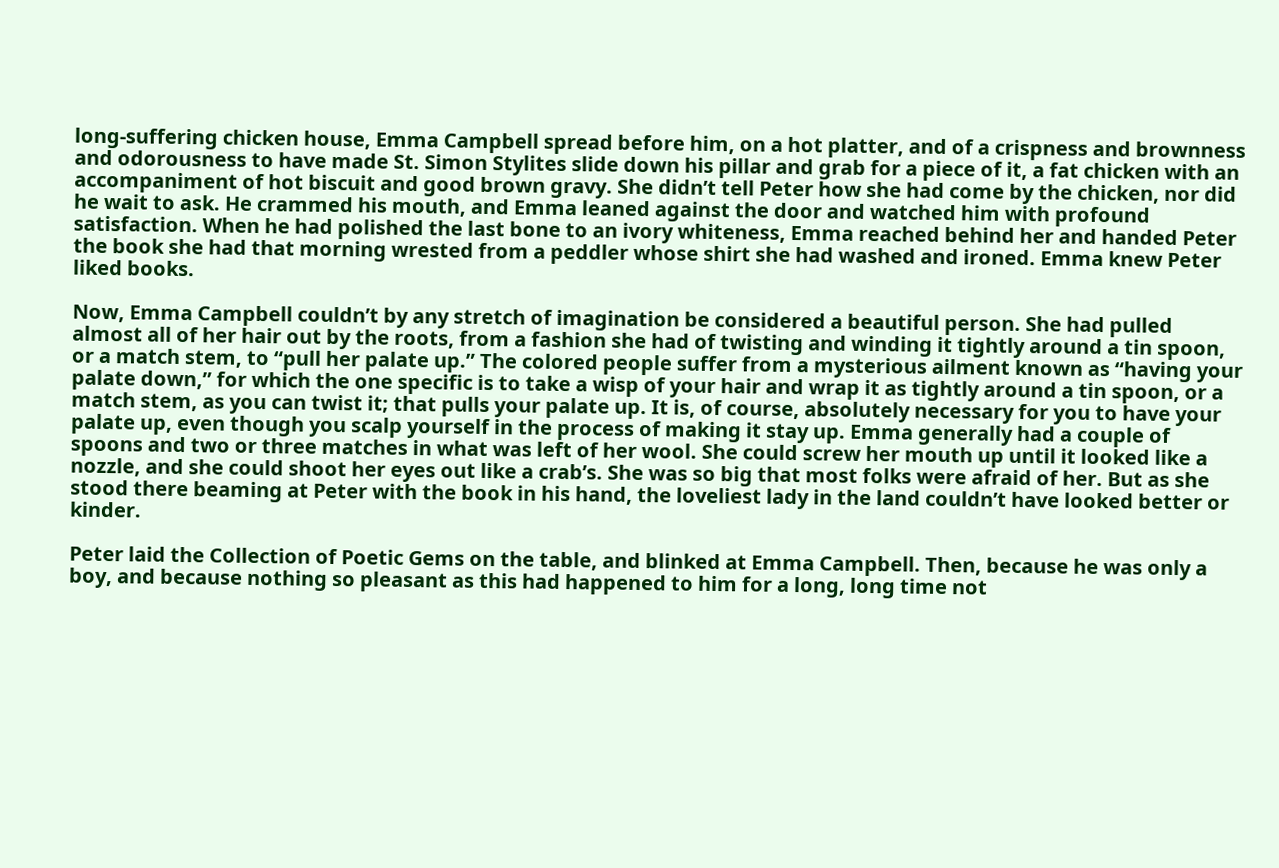long-suffering chicken house, Emma Campbell spread before him, on a hot platter, and of a crispness and brownness and odorousness to have made St. Simon Stylites slide down his pillar and grab for a piece of it, a fat chicken with an accompaniment of hot biscuit and good brown gravy. She didn’t tell Peter how she had come by the chicken, nor did he wait to ask. He crammed his mouth, and Emma leaned against the door and watched him with profound satisfaction. When he had polished the last bone to an ivory whiteness, Emma reached behind her and handed Peter the book she had that morning wrested from a peddler whose shirt she had washed and ironed. Emma knew Peter liked books.

Now, Emma Campbell couldn’t by any stretch of imagination be considered a beautiful person. She had pulled almost all of her hair out by the roots, from a fashion she had of twisting and winding it tightly around a tin spoon, or a match stem, to “pull her palate up.” The colored people suffer from a mysterious ailment known as “having your palate down,” for which the one specific is to take a wisp of your hair and wrap it as tightly around a tin spoon, or a match stem, as you can twist it; that pulls your palate up. It is, of course, absolutely necessary for you to have your palate up, even though you scalp yourself in the process of making it stay up. Emma generally had a couple of spoons and two or three matches in what was left of her wool. She could screw her mouth up until it looked like a nozzle, and she could shoot her eyes out like a crab’s. She was so big that most folks were afraid of her. But as she stood there beaming at Peter with the book in his hand, the loveliest lady in the land couldn’t have looked better or kinder.

Peter laid the Collection of Poetic Gems on the table, and blinked at Emma Campbell. Then, because he was only a boy, and because nothing so pleasant as this had happened to him for a long, long time not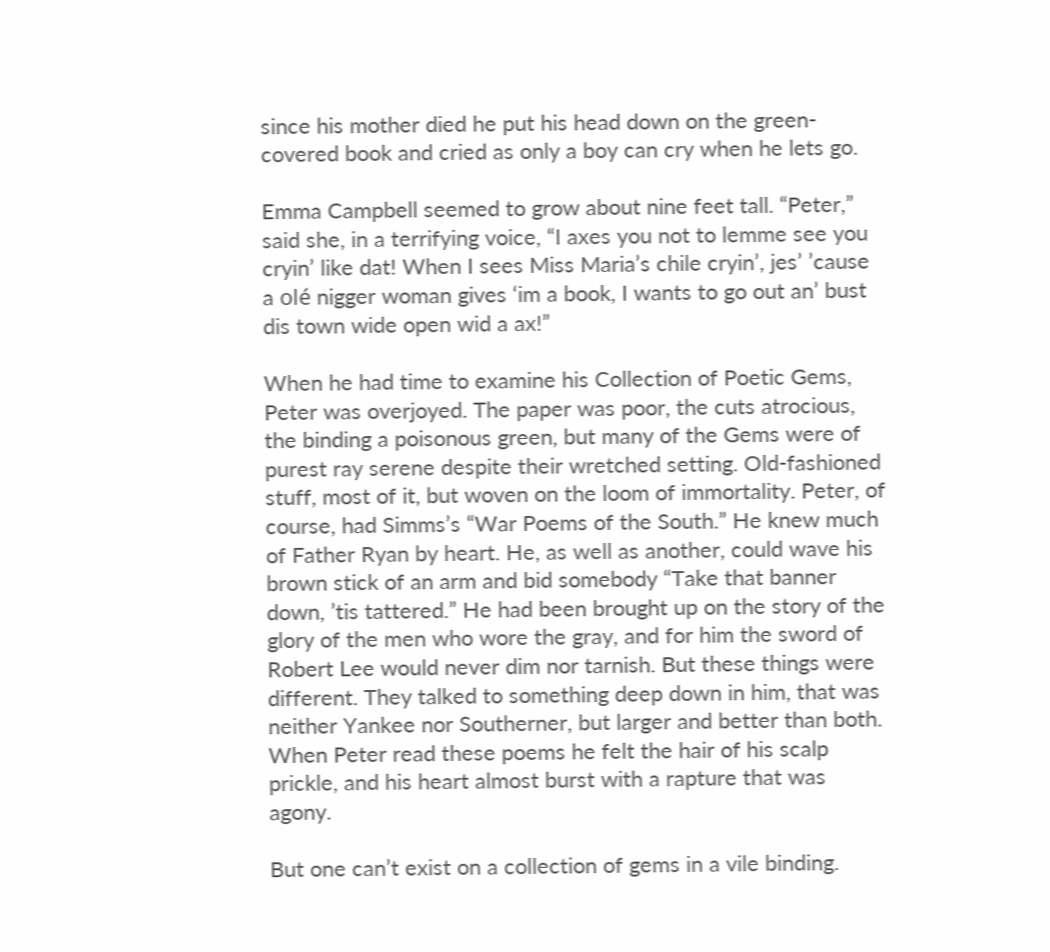since his mother died he put his head down on the green-covered book and cried as only a boy can cry when he lets go.

Emma Campbell seemed to grow about nine feet tall. “Peter,” said she, in a terrifying voice, “I axes you not to lemme see you cryin’ like dat! When I sees Miss Maria’s chile cryin’, jes’ ’cause a olé nigger woman gives ‘im a book, I wants to go out an’ bust dis town wide open wid a ax!”

When he had time to examine his Collection of Poetic Gems, Peter was overjoyed. The paper was poor, the cuts atrocious, the binding a poisonous green, but many of the Gems were of purest ray serene despite their wretched setting. Old-fashioned stuff, most of it, but woven on the loom of immortality. Peter, of course, had Simms’s “War Poems of the South.” He knew much of Father Ryan by heart. He, as well as another, could wave his brown stick of an arm and bid somebody “Take that banner down, ’tis tattered.” He had been brought up on the story of the glory of the men who wore the gray, and for him the sword of Robert Lee would never dim nor tarnish. But these things were different. They talked to something deep down in him, that was neither Yankee nor Southerner, but larger and better than both. When Peter read these poems he felt the hair of his scalp prickle, and his heart almost burst with a rapture that was agony.

But one can’t exist on a collection of gems in a vile binding.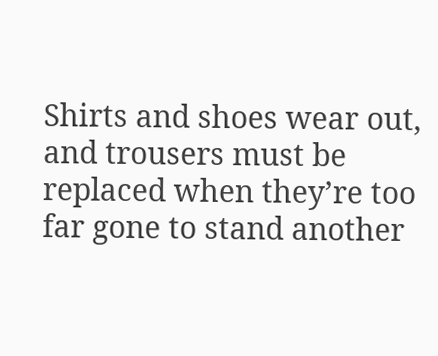Shirts and shoes wear out, and trousers must be replaced when they’re too far gone to stand another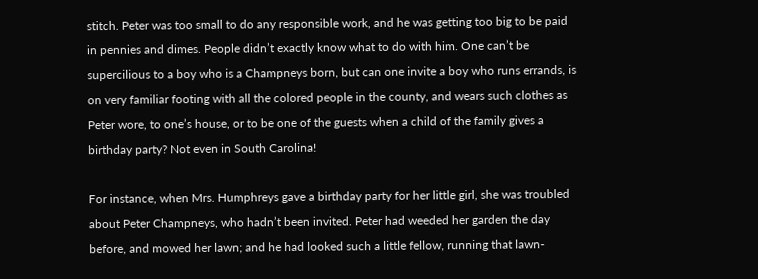stitch. Peter was too small to do any responsible work, and he was getting too big to be paid in pennies and dimes. People didn’t exactly know what to do with him. One can’t be supercilious to a boy who is a Champneys born, but can one invite a boy who runs errands, is on very familiar footing with all the colored people in the county, and wears such clothes as Peter wore, to one’s house, or to be one of the guests when a child of the family gives a birthday party? Not even in South Carolina!

For instance, when Mrs. Humphreys gave a birthday party for her little girl, she was troubled about Peter Champneys, who hadn’t been invited. Peter had weeded her garden the day before, and mowed her lawn; and he had looked such a little fellow, running that lawn-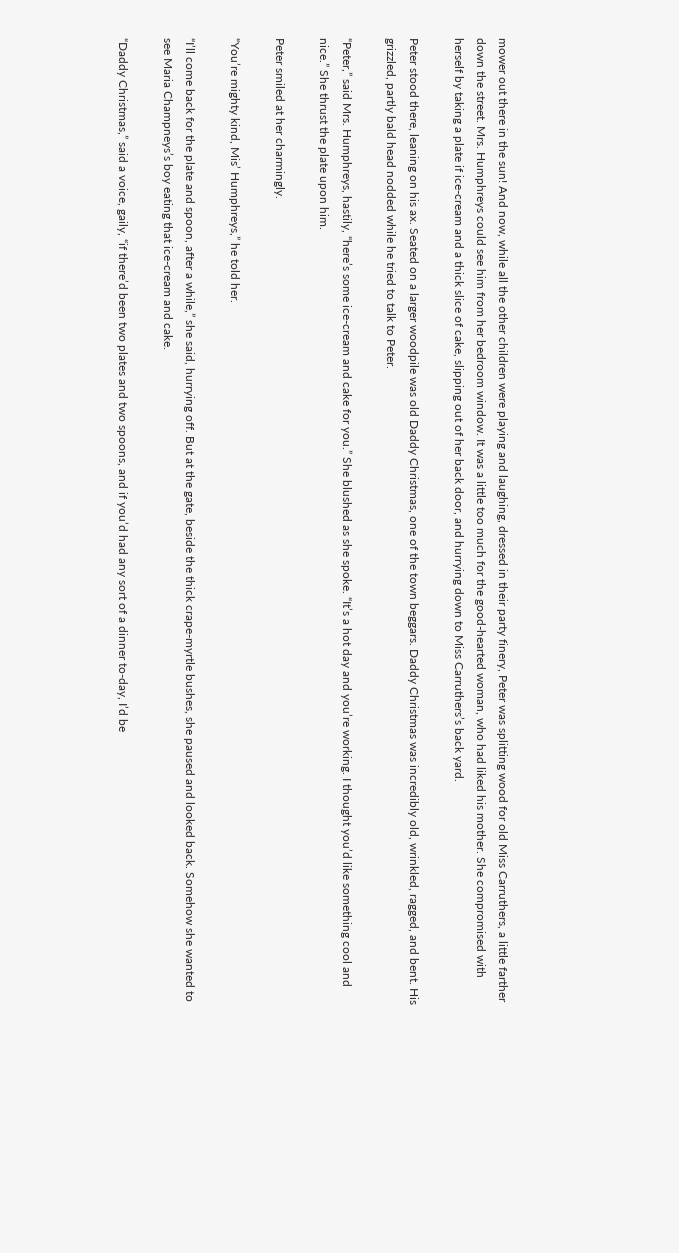mower out there in the sun! And now, while all the other children were playing and laughing, dressed in their party finery, Peter was splitting wood for old Miss Carruthers, a little farther down the street. Mrs. Humphreys could see him from her bedroom window. It was a little too much for the good-hearted woman, who had liked his mother. She compromised with herself by taking a plate if ice-cream and a thick slice of cake, slipping out of her back door, and hurrying down to Miss Carruthers’s back yard.

Peter stood there, leaning on his ax. Seated on a larger woodpile was old Daddy Christmas, one of the town beggars. Daddy Christmas was incredibly old, wrinkled, ragged, and bent. His grizzled, partly bald head nodded while he tried to talk to Peter.

“Peter,” said Mrs. Humphreys, hastily, “here’s some ice-cream and cake for you.” She blushed as she spoke. “It’s a hot day and you’re working. I thought you’d like something cool and nice.” She thrust the plate upon him.

Peter smiled at her charmingly.

“You’re mighty kind, Mis’ Humphreys,” he told her.

“I’ll come back for the plate and spoon, after a while,” she said, hurrying off. But at the gate, beside the thick crape-myrtle bushes, she paused and looked back. Somehow she wanted to see Maria Champneys’s boy eating that ice-cream and cake.

“Daddy Christmas,” said a voice, gaily, “if there’d been two plates and two spoons, and if you’d had any sort of a dinner to-day, I’d be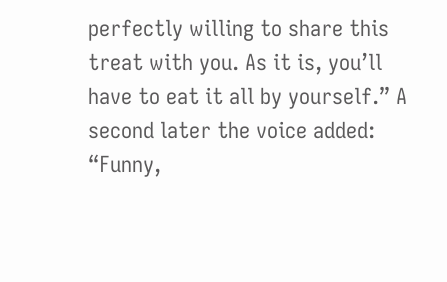perfectly willing to share this treat with you. As it is, you’ll have to eat it all by yourself.” A second later the voice added: “Funny,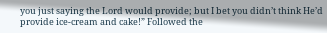you just saying the Lord would provide; but I bet you didn’t think He’d provide ice-cream and cake!” Followed the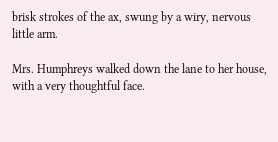brisk strokes of the ax, swung by a wiry, nervous little arm.

Mrs. Humphreys walked down the lane to her house, with a very thoughtful face.